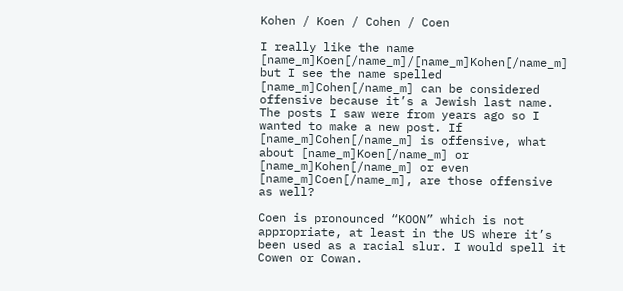Kohen / Koen / Cohen / Coen

I really like the name [name_m]Koen[/name_m]/[name_m]Kohen[/name_m] but I see the name spelled [name_m]Cohen[/name_m] can be considered offensive because it’s a Jewish last name. The posts I saw were from years ago so I wanted to make a new post. If [name_m]Cohen[/name_m] is offensive, what about [name_m]Koen[/name_m] or [name_m]Kohen[/name_m] or even [name_m]Coen[/name_m], are those offensive as well?

Coen is pronounced “KOON” which is not appropriate, at least in the US where it’s been used as a racial slur. I would spell it Cowen or Cowan.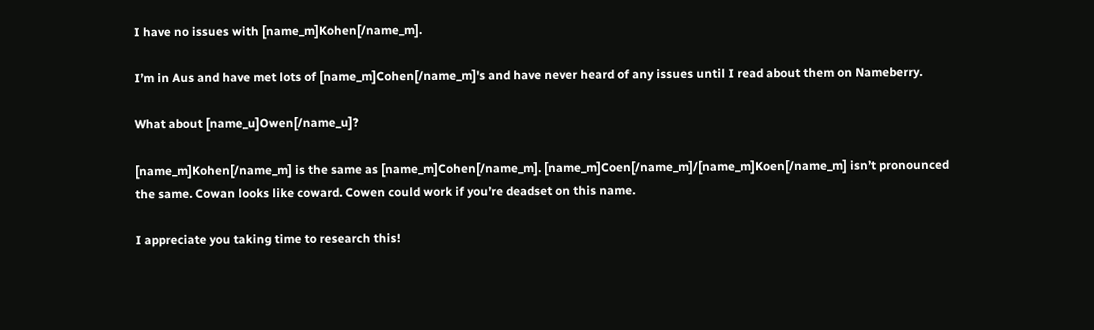I have no issues with [name_m]Kohen[/name_m].

I’m in Aus and have met lots of [name_m]Cohen[/name_m]'s and have never heard of any issues until I read about them on Nameberry.

What about [name_u]Owen[/name_u]?

[name_m]Kohen[/name_m] is the same as [name_m]Cohen[/name_m]. [name_m]Coen[/name_m]/[name_m]Koen[/name_m] isn’t pronounced the same. Cowan looks like coward. Cowen could work if you’re deadset on this name.

I appreciate you taking time to research this!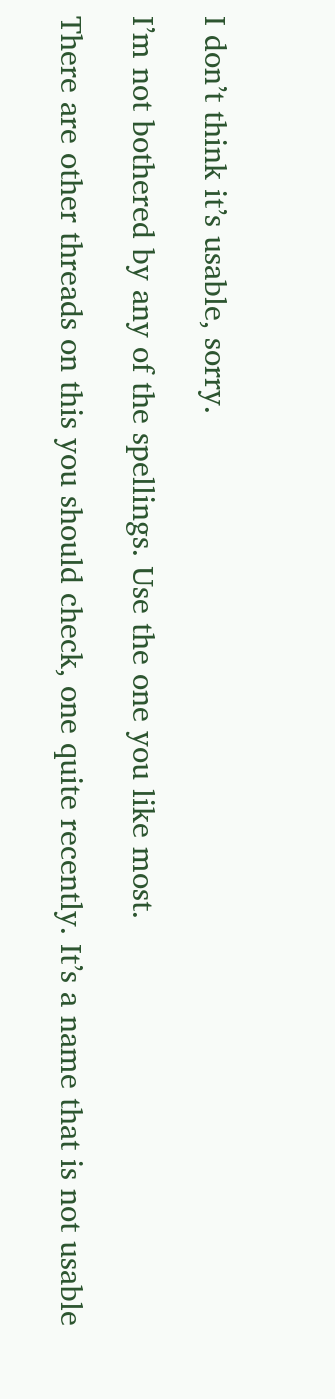I don’t think it’s usable, sorry.

I’m not bothered by any of the spellings. Use the one you like most.

There are other threads on this you should check, one quite recently. It’s a name that is not usable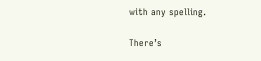with any spelling.

There’s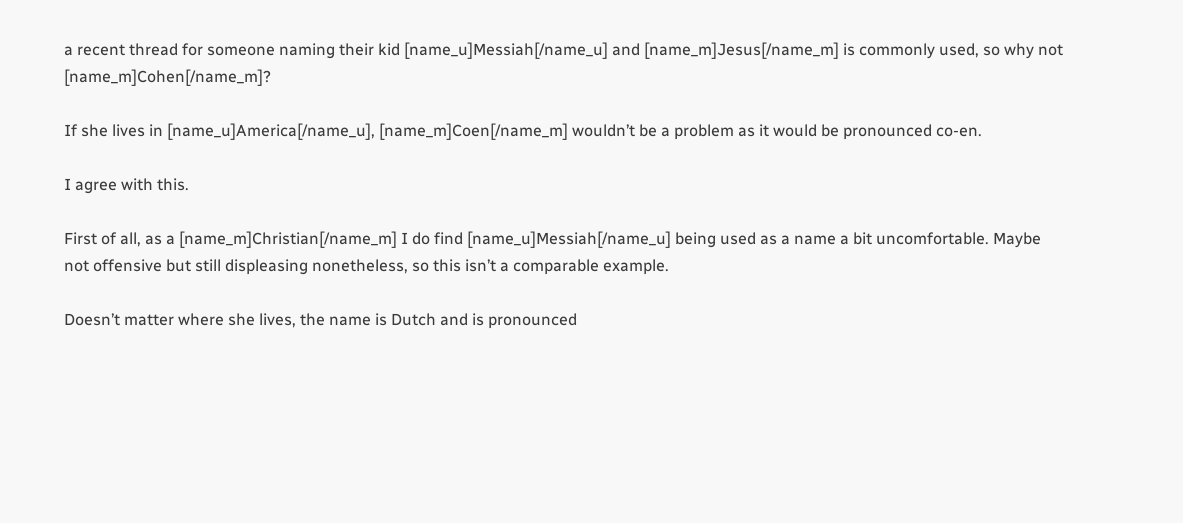a recent thread for someone naming their kid [name_u]Messiah[/name_u] and [name_m]Jesus[/name_m] is commonly used, so why not [name_m]Cohen[/name_m]?

If she lives in [name_u]America[/name_u], [name_m]Coen[/name_m] wouldn’t be a problem as it would be pronounced co-en.

I agree with this.

First of all, as a [name_m]Christian[/name_m] I do find [name_u]Messiah[/name_u] being used as a name a bit uncomfortable. Maybe not offensive but still displeasing nonetheless, so this isn’t a comparable example.

Doesn’t matter where she lives, the name is Dutch and is pronounced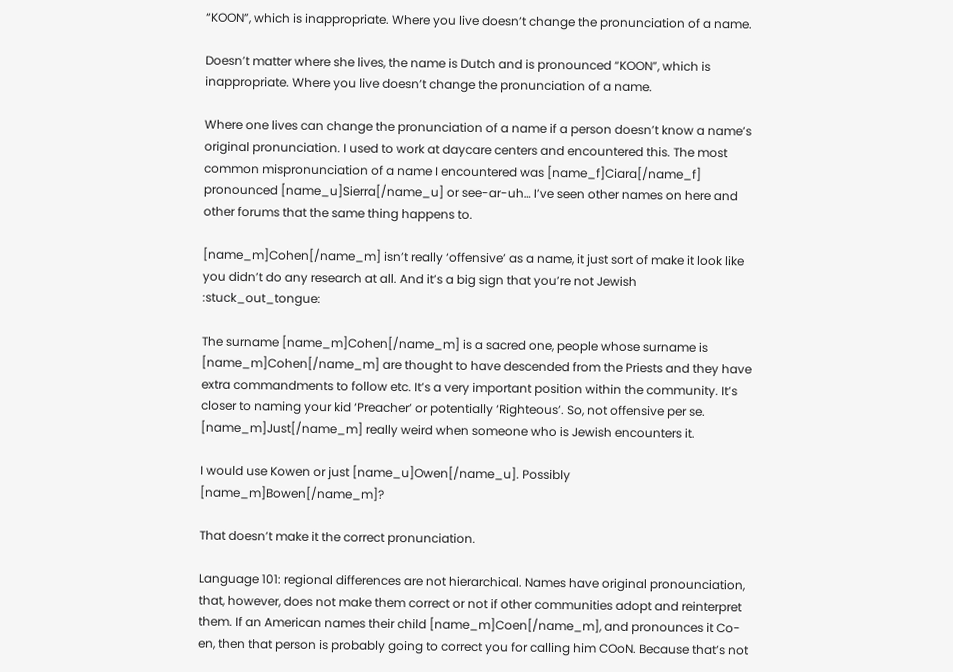“KOON”, which is inappropriate. Where you live doesn’t change the pronunciation of a name.

Doesn’t matter where she lives, the name is Dutch and is pronounced “KOON”, which is inappropriate. Where you live doesn’t change the pronunciation of a name.

Where one lives can change the pronunciation of a name if a person doesn’t know a name’s original pronunciation. I used to work at daycare centers and encountered this. The most common mispronunciation of a name I encountered was [name_f]Ciara[/name_f] pronounced [name_u]Sierra[/name_u] or see-ar-uh… I’ve seen other names on here and other forums that the same thing happens to.

[name_m]Cohen[/name_m] isn’t really ‘offensive’ as a name, it just sort of make it look like you didn’t do any research at all. And it’s a big sign that you’re not Jewish :stuck_out_tongue:

The surname [name_m]Cohen[/name_m] is a sacred one, people whose surname is [name_m]Cohen[/name_m] are thought to have descended from the Priests and they have extra commandments to follow etc. It’s a very important position within the community. It’s closer to naming your kid ‘Preacher’ or potentially ‘Righteous’. So, not offensive per se. [name_m]Just[/name_m] really weird when someone who is Jewish encounters it.

I would use Kowen or just [name_u]Owen[/name_u]. Possibly [name_m]Bowen[/name_m]?

That doesn’t make it the correct pronunciation.

Language 101: regional differences are not hierarchical. Names have original pronounciation, that, however, does not make them correct or not if other communities adopt and reinterpret them. If an American names their child [name_m]Coen[/name_m], and pronounces it Co-en, then that person is probably going to correct you for calling him COoN. Because that’s not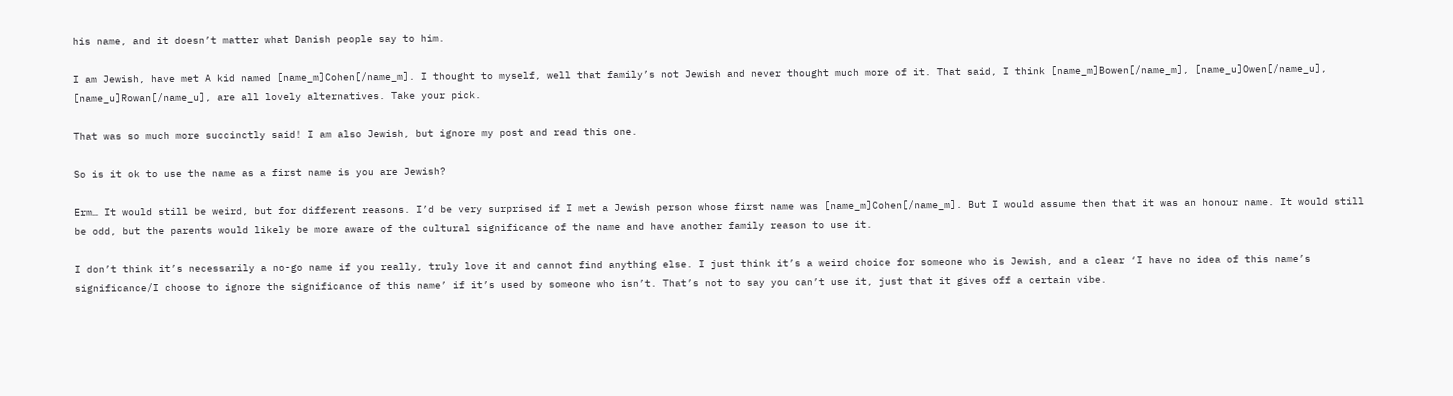his name, and it doesn’t matter what Danish people say to him.

I am Jewish, have met A kid named [name_m]Cohen[/name_m]. I thought to myself, well that family’s not Jewish and never thought much more of it. That said, I think [name_m]Bowen[/name_m], [name_u]Owen[/name_u], [name_u]Rowan[/name_u], are all lovely alternatives. Take your pick.

That was so much more succinctly said! I am also Jewish, but ignore my post and read this one.

So is it ok to use the name as a first name is you are Jewish?

Erm… It would still be weird, but for different reasons. I’d be very surprised if I met a Jewish person whose first name was [name_m]Cohen[/name_m]. But I would assume then that it was an honour name. It would still be odd, but the parents would likely be more aware of the cultural significance of the name and have another family reason to use it.

I don’t think it’s necessarily a no-go name if you really, truly love it and cannot find anything else. I just think it’s a weird choice for someone who is Jewish, and a clear ‘I have no idea of this name’s significance/I choose to ignore the significance of this name’ if it’s used by someone who isn’t. That’s not to say you can’t use it, just that it gives off a certain vibe.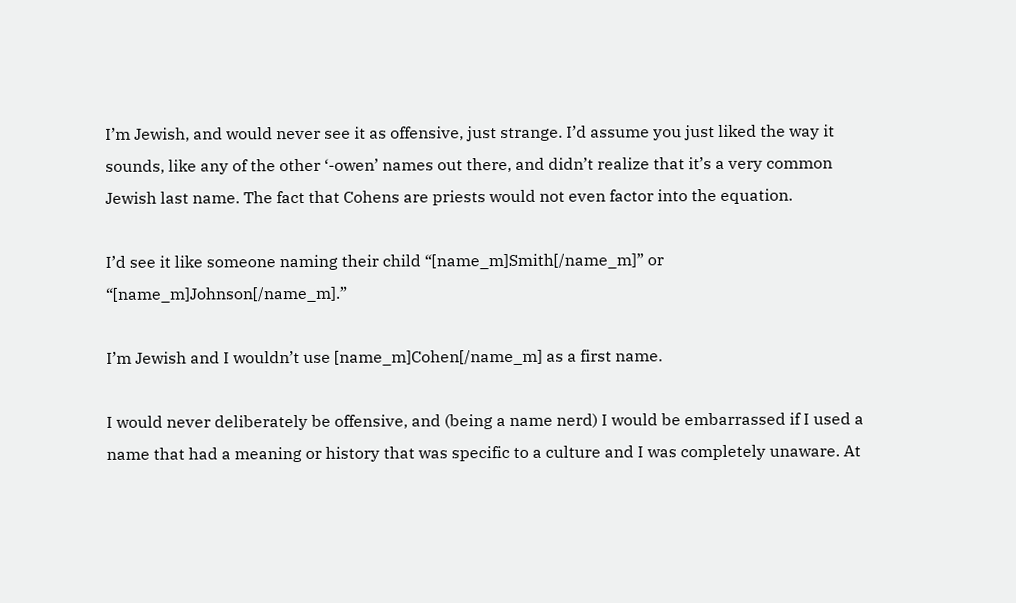I’m Jewish, and would never see it as offensive, just strange. I’d assume you just liked the way it sounds, like any of the other ‘-owen’ names out there, and didn’t realize that it’s a very common Jewish last name. The fact that Cohens are priests would not even factor into the equation.

I’d see it like someone naming their child “[name_m]Smith[/name_m]” or “[name_m]Johnson[/name_m].”

I’m Jewish and I wouldn’t use [name_m]Cohen[/name_m] as a first name.

I would never deliberately be offensive, and (being a name nerd) I would be embarrassed if I used a name that had a meaning or history that was specific to a culture and I was completely unaware. At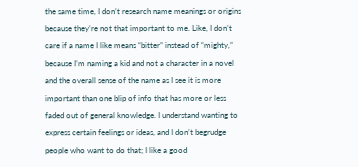the same time, I don’t research name meanings or origins because they’re not that important to me. Like, I don’t care if a name I like means “bitter” instead of “mighty,” because I’m naming a kid and not a character in a novel and the overall sense of the name as I see it is more important than one blip of info that has more or less faded out of general knowledge. I understand wanting to express certain feelings or ideas, and I don’t begrudge people who want to do that; I like a good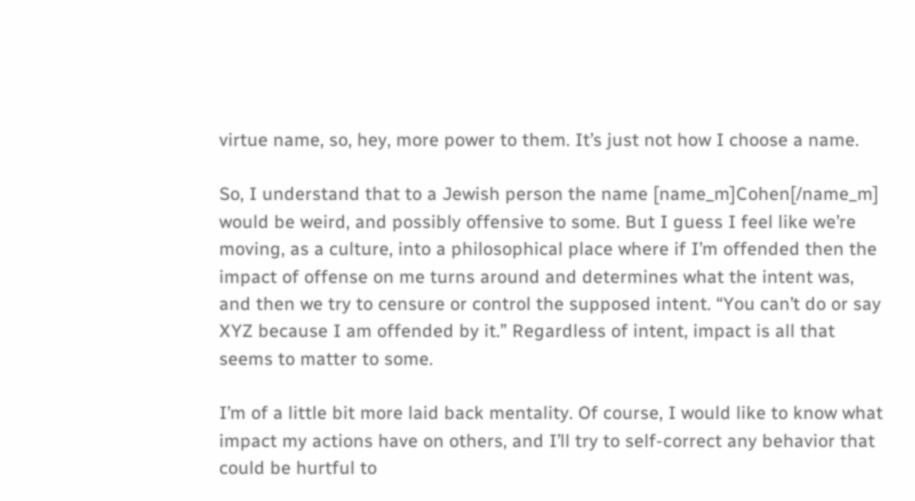virtue name, so, hey, more power to them. It’s just not how I choose a name.

So, I understand that to a Jewish person the name [name_m]Cohen[/name_m] would be weird, and possibly offensive to some. But I guess I feel like we’re moving, as a culture, into a philosophical place where if I’m offended then the impact of offense on me turns around and determines what the intent was, and then we try to censure or control the supposed intent. “You can’t do or say XYZ because I am offended by it.” Regardless of intent, impact is all that seems to matter to some.

I’m of a little bit more laid back mentality. Of course, I would like to know what impact my actions have on others, and I’ll try to self-correct any behavior that could be hurtful to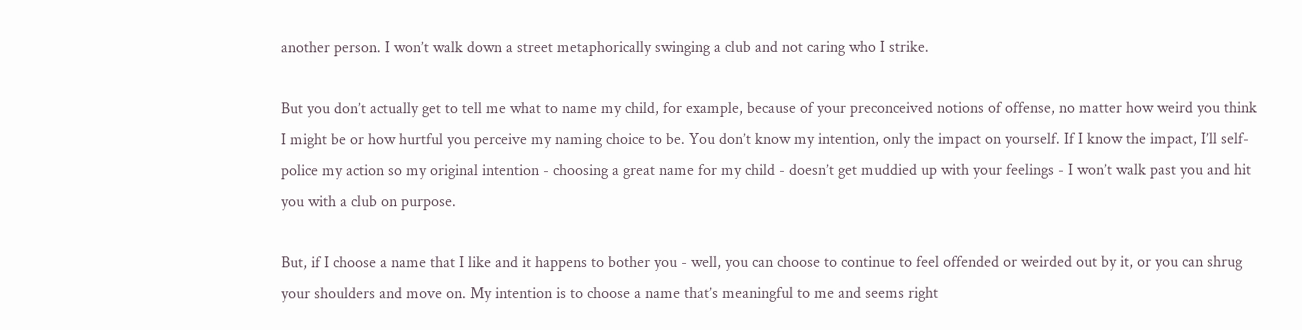another person. I won’t walk down a street metaphorically swinging a club and not caring who I strike.

But you don’t actually get to tell me what to name my child, for example, because of your preconceived notions of offense, no matter how weird you think I might be or how hurtful you perceive my naming choice to be. You don’t know my intention, only the impact on yourself. If I know the impact, I’ll self-police my action so my original intention - choosing a great name for my child - doesn’t get muddied up with your feelings - I won’t walk past you and hit you with a club on purpose.

But, if I choose a name that I like and it happens to bother you - well, you can choose to continue to feel offended or weirded out by it, or you can shrug your shoulders and move on. My intention is to choose a name that’s meaningful to me and seems right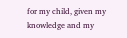for my child, given my knowledge and my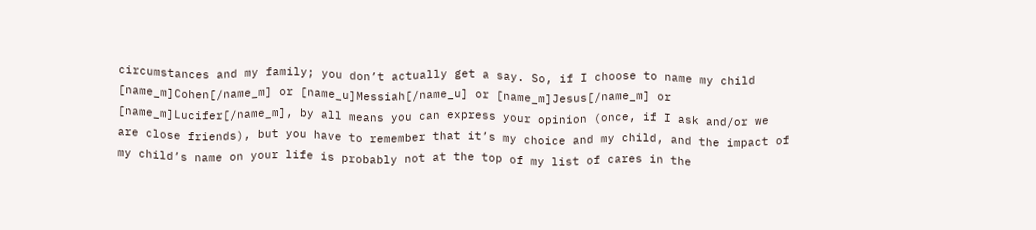circumstances and my family; you don’t actually get a say. So, if I choose to name my child [name_m]Cohen[/name_m] or [name_u]Messiah[/name_u] or [name_m]Jesus[/name_m] or [name_m]Lucifer[/name_m], by all means you can express your opinion (once, if I ask and/or we are close friends), but you have to remember that it’s my choice and my child, and the impact of my child’s name on your life is probably not at the top of my list of cares in the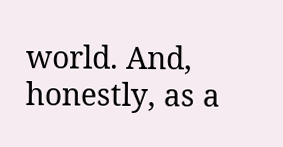world. And, honestly, as a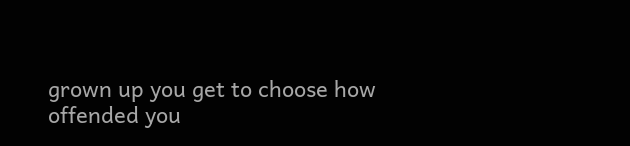grown up you get to choose how offended you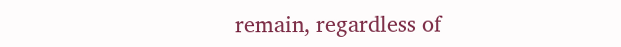remain, regardless of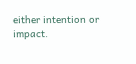either intention or impact.